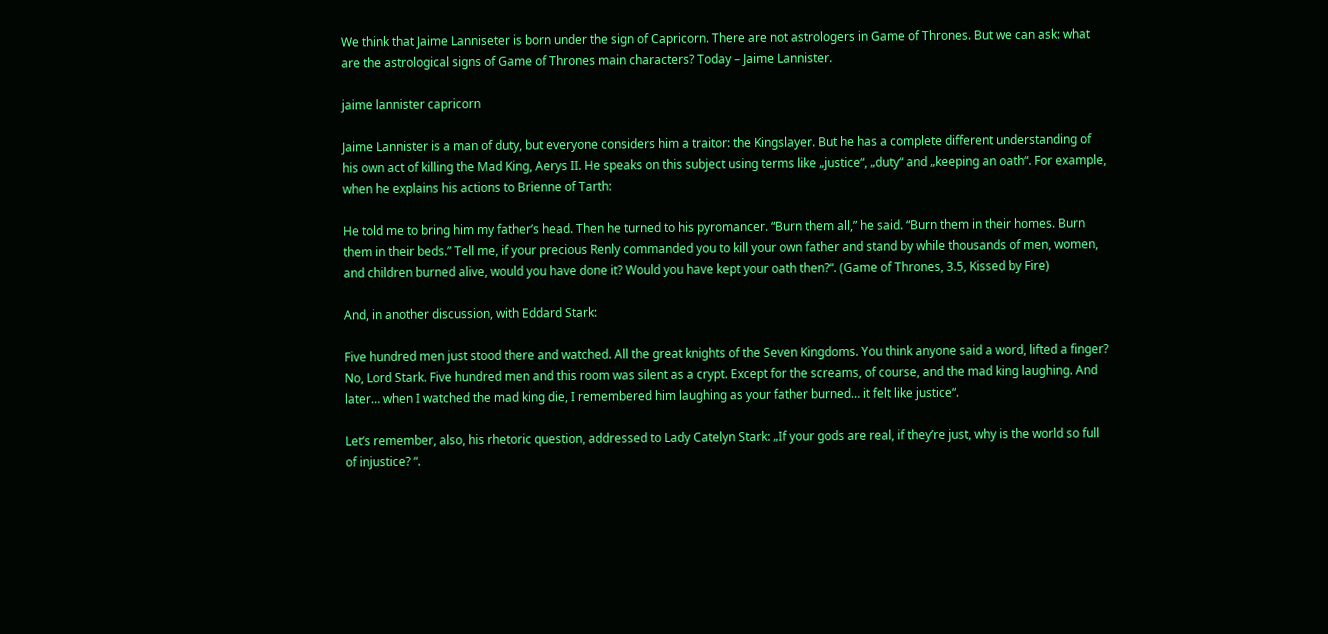We think that Jaime Lanniseter is born under the sign of Capricorn. There are not astrologers in Game of Thrones. But we can ask: what are the astrological signs of Game of Thrones main characters? Today – Jaime Lannister.

jaime lannister capricorn

Jaime Lannister is a man of duty, but everyone considers him a traitor: the Kingslayer. But he has a complete different understanding of his own act of killing the Mad King, Aerys II. He speaks on this subject using terms like „justice“, „duty“ and „keeping an oath“. For example, when he explains his actions to Brienne of Tarth:

He told me to bring him my father’s head. Then he turned to his pyromancer. “Burn them all,” he said. “Burn them in their homes. Burn them in their beds.” Tell me, if your precious Renly commanded you to kill your own father and stand by while thousands of men, women, and children burned alive, would you have done it? Would you have kept your oath then?“. (Game of Thrones, 3.5, Kissed by Fire)

And, in another discussion, with Eddard Stark:

Five hundred men just stood there and watched. All the great knights of the Seven Kingdoms. You think anyone said a word, lifted a finger? No, Lord Stark. Five hundred men and this room was silent as a crypt. Except for the screams, of course, and the mad king laughing. And later… when I watched the mad king die, I remembered him laughing as your father burned… it felt like justice“.

Let’s remember, also, his rhetoric question, addressed to Lady Catelyn Stark: „If your gods are real, if they’re just, why is the world so full of injustice? “.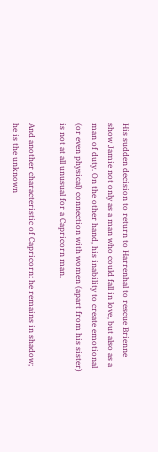His sudden decision to return to Harrenhal to rescue Brienne show Jamie not only as a man who could fall in love, but also as a man of duty. On the other hand, his inability to create emotional (or even physical) connection with women (apart from his sister) is not at all unusual for a Capricorn man.

And another characteristic of Capricorn: he remains in shadow; he is the unknown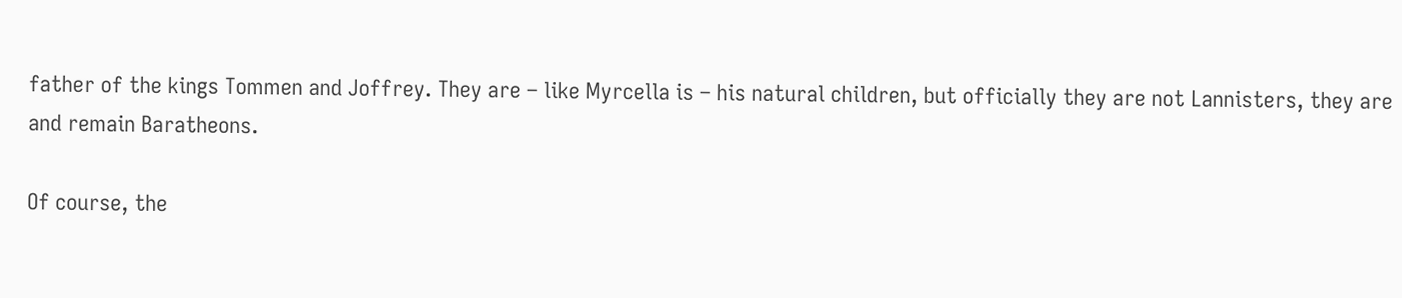father of the kings Tommen and Joffrey. They are – like Myrcella is – his natural children, but officially they are not Lannisters, they are and remain Baratheons.

Of course, the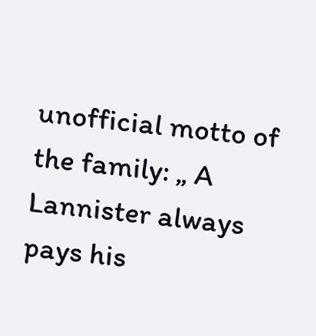unofficial motto of the family: „ A Lannister always pays his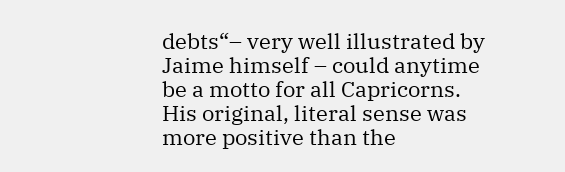debts“– very well illustrated by Jaime himself – could anytime be a motto for all Capricorns. His original, literal sense was more positive than the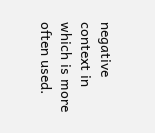negative context in which is more often used.